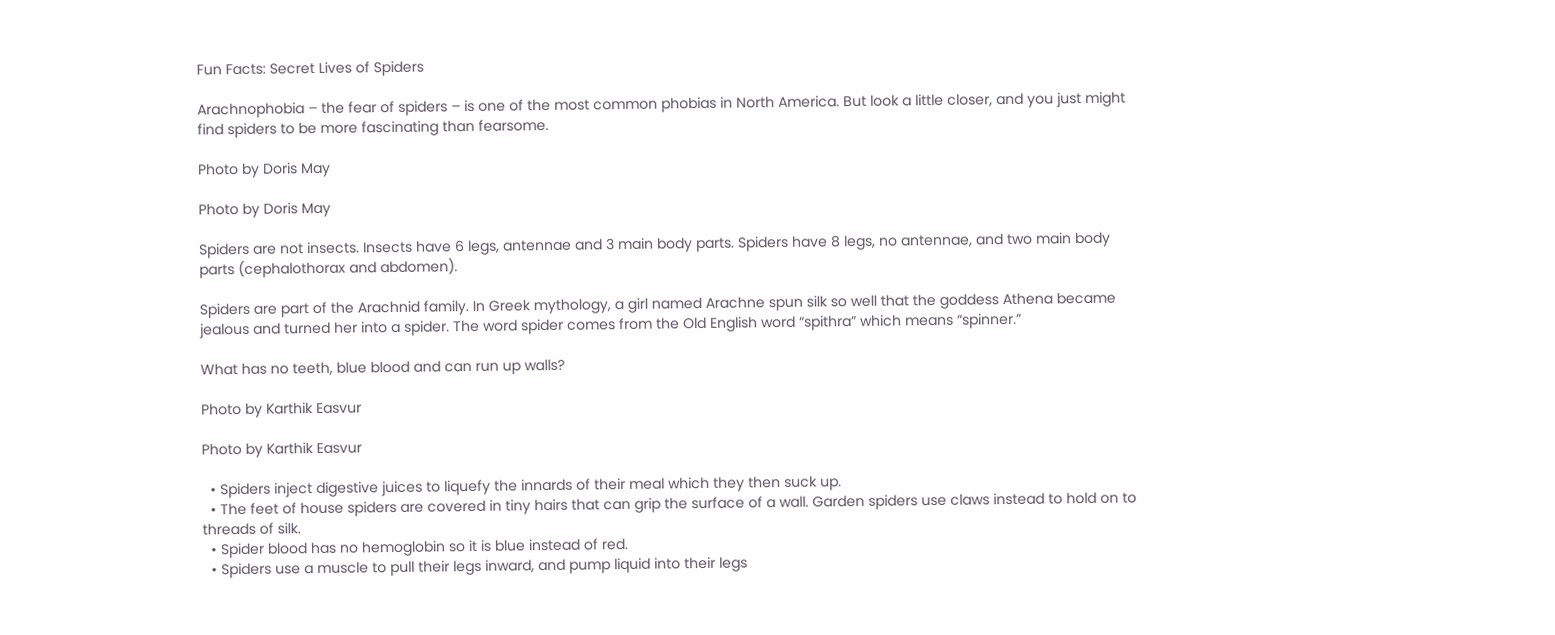Fun Facts: Secret Lives of Spiders

Arachnophobia – the fear of spiders – is one of the most common phobias in North America. But look a little closer, and you just might find spiders to be more fascinating than fearsome.

Photo by Doris May

Photo by Doris May

Spiders are not insects. Insects have 6 legs, antennae and 3 main body parts. Spiders have 8 legs, no antennae, and two main body parts (cephalothorax and abdomen).

Spiders are part of the Arachnid family. In Greek mythology, a girl named Arachne spun silk so well that the goddess Athena became jealous and turned her into a spider. The word spider comes from the Old English word “spithra” which means “spinner.”

What has no teeth, blue blood and can run up walls?

Photo by Karthik Easvur

Photo by Karthik Easvur

  • Spiders inject digestive juices to liquefy the innards of their meal which they then suck up.
  • The feet of house spiders are covered in tiny hairs that can grip the surface of a wall. Garden spiders use claws instead to hold on to threads of silk.
  • Spider blood has no hemoglobin so it is blue instead of red.
  • Spiders use a muscle to pull their legs inward, and pump liquid into their legs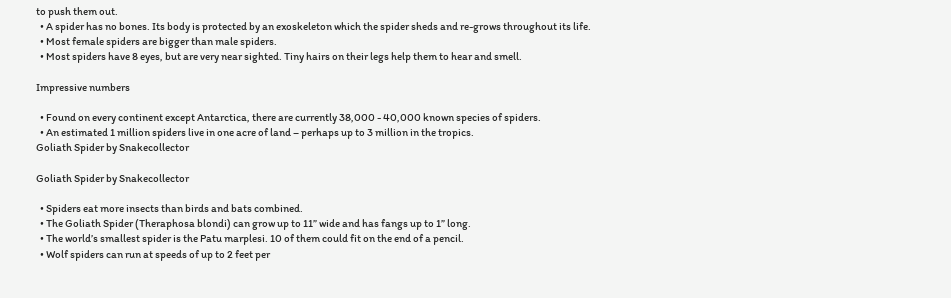to push them out.
  • A spider has no bones. Its body is protected by an exoskeleton which the spider sheds and re-grows throughout its life.
  • Most female spiders are bigger than male spiders.
  • Most spiders have 8 eyes, but are very near sighted. Tiny hairs on their legs help them to hear and smell.

Impressive numbers

  • Found on every continent except Antarctica, there are currently 38,000 - 40,000 known species of spiders.
  • An estimated 1 million spiders live in one acre of land – perhaps up to 3 million in the tropics.
Goliath Spider by Snakecollector

Goliath Spider by Snakecollector

  • Spiders eat more insects than birds and bats combined.
  • The Goliath Spider (Theraphosa blondi) can grow up to 11” wide and has fangs up to 1” long.
  • The world’s smallest spider is the Patu marplesi. 10 of them could fit on the end of a pencil.
  • Wolf spiders can run at speeds of up to 2 feet per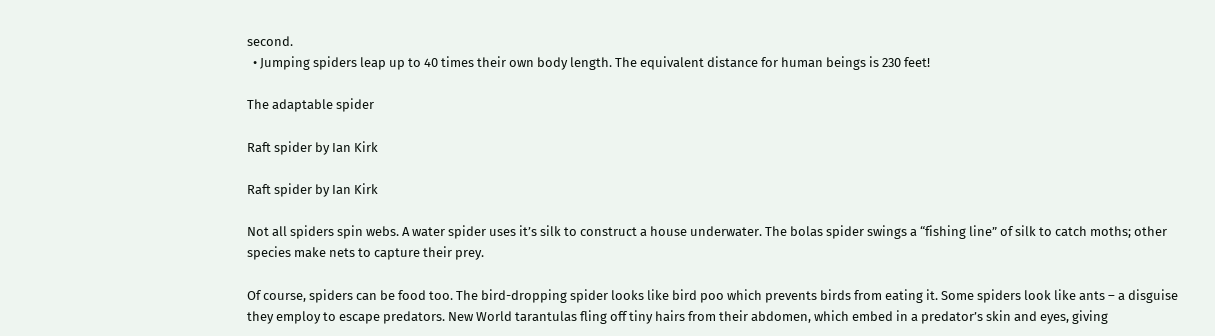second.
  • Jumping spiders leap up to 40 times their own body length. The equivalent distance for human beings is 230 feet!

The adaptable spider

Raft spider by Ian Kirk

Raft spider by Ian Kirk

Not all spiders spin webs. A water spider uses it’s silk to construct a house underwater. The bolas spider swings a “fishing line” of silk to catch moths; other species make nets to capture their prey.

Of course, spiders can be food too. The bird-dropping spider looks like bird poo which prevents birds from eating it. Some spiders look like ants – a disguise they employ to escape predators. New World tarantulas fling off tiny hairs from their abdomen, which embed in a predator’s skin and eyes, giving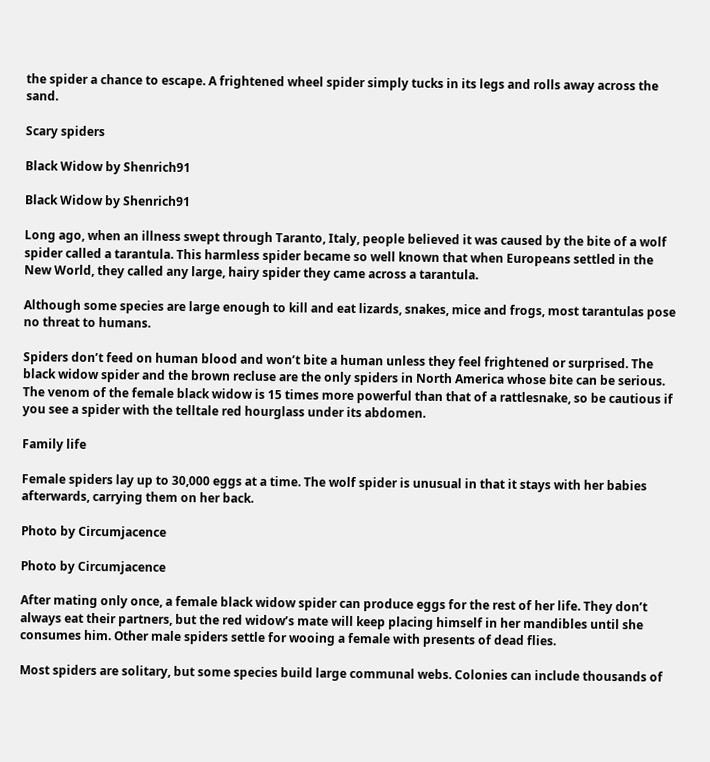the spider a chance to escape. A frightened wheel spider simply tucks in its legs and rolls away across the sand.

Scary spiders

Black Widow by Shenrich91

Black Widow by Shenrich91

Long ago, when an illness swept through Taranto, Italy, people believed it was caused by the bite of a wolf spider called a tarantula. This harmless spider became so well known that when Europeans settled in the New World, they called any large, hairy spider they came across a tarantula.

Although some species are large enough to kill and eat lizards, snakes, mice and frogs, most tarantulas pose no threat to humans.

Spiders don’t feed on human blood and won’t bite a human unless they feel frightened or surprised. The black widow spider and the brown recluse are the only spiders in North America whose bite can be serious. The venom of the female black widow is 15 times more powerful than that of a rattlesnake, so be cautious if you see a spider with the telltale red hourglass under its abdomen.

Family life

Female spiders lay up to 30,000 eggs at a time. The wolf spider is unusual in that it stays with her babies afterwards, carrying them on her back.

Photo by Circumjacence

Photo by Circumjacence

After mating only once, a female black widow spider can produce eggs for the rest of her life. They don’t always eat their partners, but the red widow’s mate will keep placing himself in her mandibles until she consumes him. Other male spiders settle for wooing a female with presents of dead flies.

Most spiders are solitary, but some species build large communal webs. Colonies can include thousands of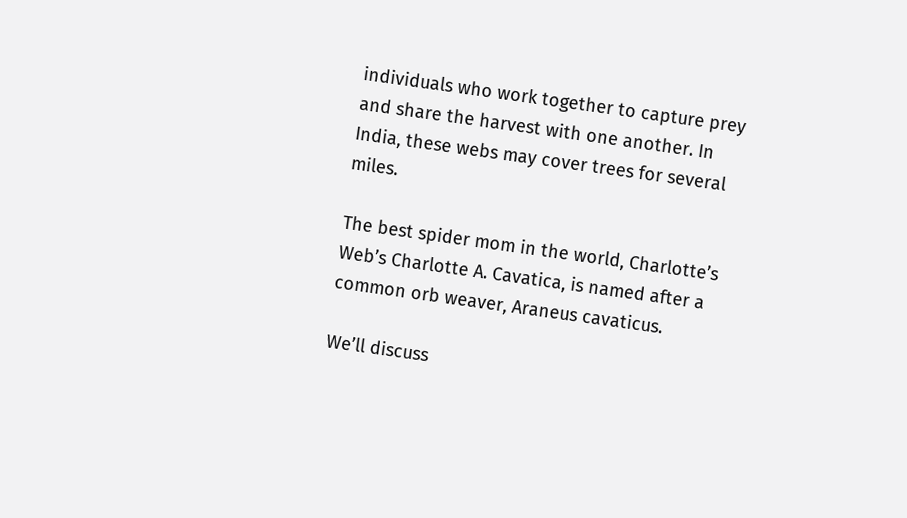individuals who work together to capture prey and share the harvest with one another. In India, these webs may cover trees for several miles.

The best spider mom in the world, Charlotte’s Web’s Charlotte A. Cavatica, is named after a common orb weaver, Araneus cavaticus.

We’ll discuss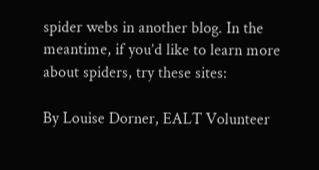spider webs in another blog. In the meantime, if you’d like to learn more about spiders, try these sites:

By Louise Dorner, EALT Volunteer